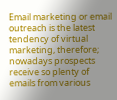Email marketing or email outreach is the latest tendency of virtual marketing, therefore; nowadays prospects receive so plenty of emails from various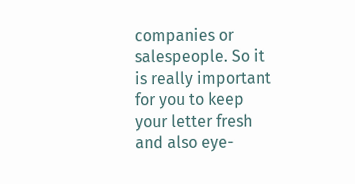companies or salespeople. So it is really important for you to keep your letter fresh and also eye-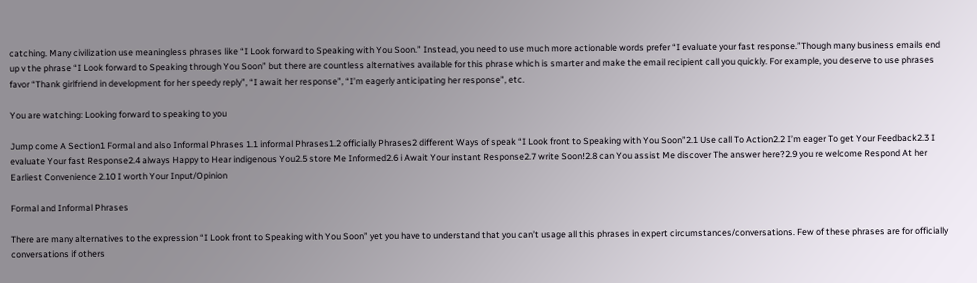catching. Many civilization use meaningless phrases like “I Look forward to Speaking with You Soon.” Instead, you need to use much more actionable words prefer “I evaluate your fast response.”Though many business emails end up v the phrase “I Look forward to Speaking through You Soon” but there are countless alternatives available for this phrase which is smarter and make the email recipient call you quickly. For example, you deserve to use phrases favor “Thank girlfriend in development for her speedy reply”, “I await her response”, “I’m eagerly anticipating her response”, etc.

You are watching: Looking forward to speaking to you

Jump come A Section1 Formal and also Informal Phrases 1.1 informal Phrases1.2 officially Phrases2 different Ways of speak “I Look front to Speaking with You Soon”2.1 Use call To Action2.2 I’m eager To get Your Feedback2.3 I evaluate Your fast Response2.4 always Happy to Hear indigenous You2.5 store Me Informed2.6 i Await Your instant Response2.7 write Soon!2.8 can You assist Me discover The answer here?2.9 you re welcome Respond At her Earliest Convenience 2.10 I worth Your Input/Opinion

Formal and Informal Phrases

There are many alternatives to the expression “I Look front to Speaking with You Soon” yet you have to understand that you can’t usage all this phrases in expert circumstances/conversations. Few of these phrases are for officially conversations if others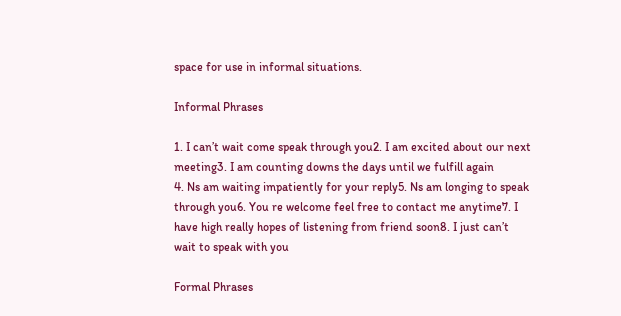space for use in informal situations.

Informal Phrases

1. I can’t wait come speak through you2. I am excited about our next meeting3. I am counting downs the days until we fulfill again
4. Ns am waiting impatiently for your reply5. Ns am longing to speak through you6. You re welcome feel free to contact me anytime7. I have high really hopes of listening from friend soon8. I just can’t wait to speak with you

Formal Phrases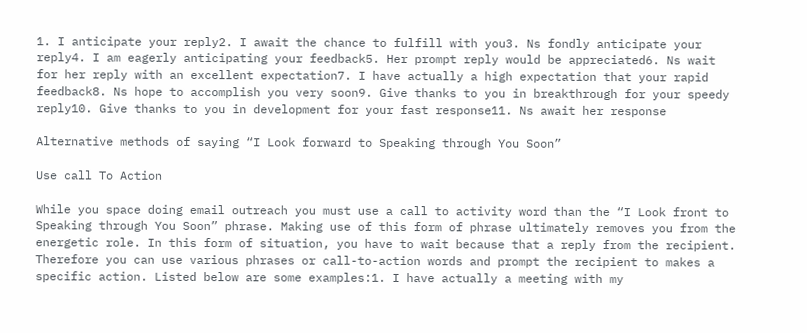1. I anticipate your reply2. I await the chance to fulfill with you3. Ns fondly anticipate your reply4. I am eagerly anticipating your feedback5. Her prompt reply would be appreciated6. Ns wait for her reply with an excellent expectation7. I have actually a high expectation that your rapid feedback8. Ns hope to accomplish you very soon9. Give thanks to you in breakthrough for your speedy reply10. Give thanks to you in development for your fast response11. Ns await her response

Alternative methods of saying “I Look forward to Speaking through You Soon”

Use call To Action

While you space doing email outreach you must use a call to activity word than the “I Look front to Speaking through You Soon” phrase. Making use of this form of phrase ultimately removes you from the energetic role. In this form of situation, you have to wait because that a reply from the recipient. Therefore you can use various phrases or call-to-action words and prompt the recipient to makes a specific action. Listed below are some examples:1. I have actually a meeting with my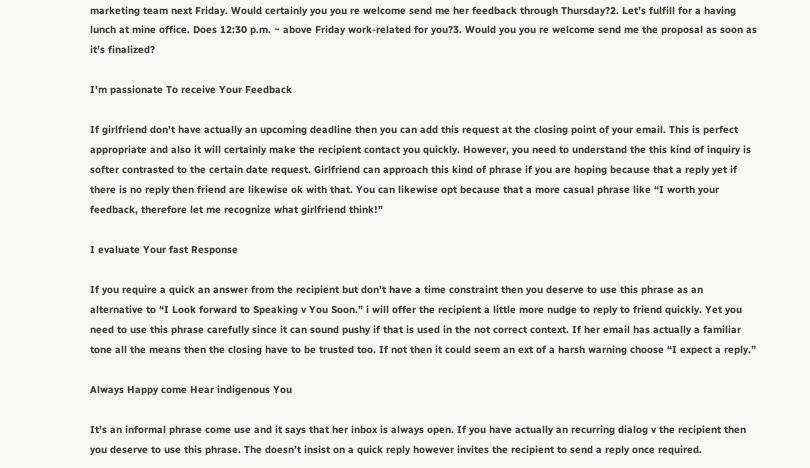marketing team next Friday. Would certainly you you re welcome send me her feedback through Thursday?2. Let’s fulfill for a having lunch at mine office. Does 12:30 p.m. ~ above Friday work-related for you?3. Would you you re welcome send me the proposal as soon as it’s finalized?

I’m passionate To receive Your Feedback

If girlfriend don’t have actually an upcoming deadline then you can add this request at the closing point of your email. This is perfect appropriate and also it will certainly make the recipient contact you quickly. However, you need to understand the this kind of inquiry is softer contrasted to the certain date request. Girlfriend can approach this kind of phrase if you are hoping because that a reply yet if there is no reply then friend are likewise ok with that. You can likewise opt because that a more casual phrase like “I worth your feedback, therefore let me recognize what girlfriend think!”

I evaluate Your fast Response

If you require a quick an answer from the recipient but don’t have a time constraint then you deserve to use this phrase as an alternative to “I Look forward to Speaking v You Soon.” i will offer the recipient a little more nudge to reply to friend quickly. Yet you need to use this phrase carefully since it can sound pushy if that is used in the not correct context. If her email has actually a familiar tone all the means then the closing have to be trusted too. If not then it could seem an ext of a harsh warning choose “I expect a reply.”

Always Happy come Hear indigenous You

It’s an informal phrase come use and it says that her inbox is always open. If you have actually an recurring dialog v the recipient then you deserve to use this phrase. The doesn’t insist on a quick reply however invites the recipient to send a reply once required.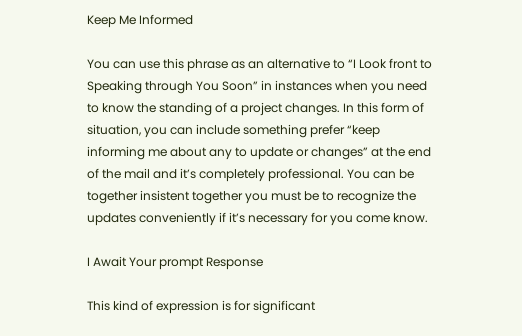Keep Me Informed

You can use this phrase as an alternative to “I Look front to Speaking through You Soon” in instances when you need to know the standing of a project changes. In this form of situation, you can include something prefer “keep informing me about any to update or changes” at the end of the mail and it’s completely professional. You can be together insistent together you must be to recognize the updates conveniently if it’s necessary for you come know.

I Await Your prompt Response

This kind of expression is for significant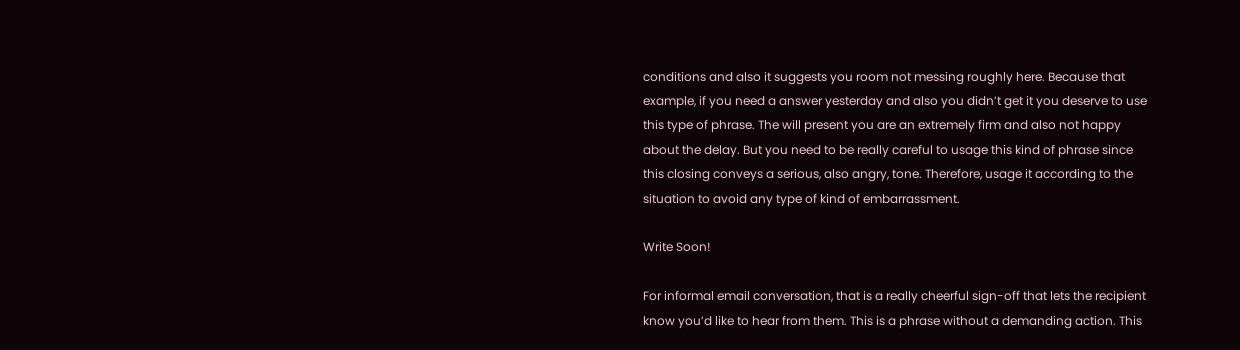conditions and also it suggests you room not messing roughly here. Because that example, if you need a answer yesterday and also you didn’t get it you deserve to use this type of phrase. The will present you are an extremely firm and also not happy about the delay. But you need to be really careful to usage this kind of phrase since this closing conveys a serious, also angry, tone. Therefore, usage it according to the situation to avoid any type of kind of embarrassment.

Write Soon!

For informal email conversation, that is a really cheerful sign-off that lets the recipient know you’d like to hear from them. This is a phrase without a demanding action. This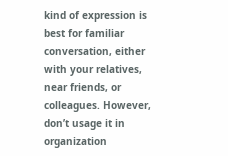kind of expression is best for familiar conversation, either with your relatives, near friends, or colleagues. However, don’t usage it in organization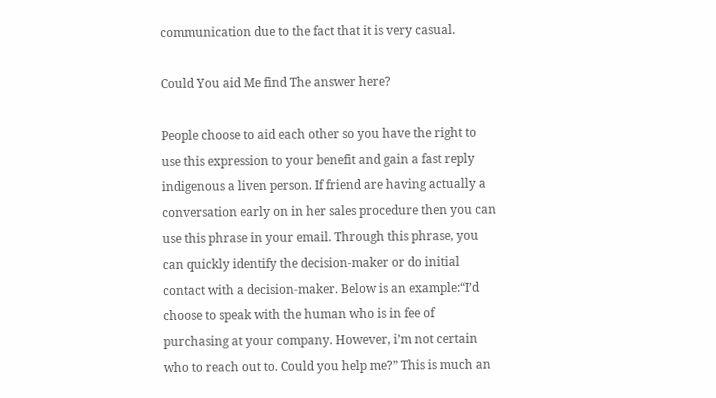communication due to the fact that it is very casual.

Could You aid Me find The answer here?

People choose to aid each other so you have the right to use this expression to your benefit and gain a fast reply indigenous a liven person. If friend are having actually a conversation early on in her sales procedure then you can use this phrase in your email. Through this phrase, you can quickly identify the decision-maker or do initial contact with a decision-maker. Below is an example:“I’d choose to speak with the human who is in fee of purchasing at your company. However, i’m not certain who to reach out to. Could you help me?” This is much an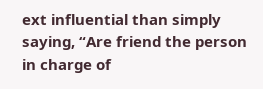ext influential than simply saying, “Are friend the person in charge of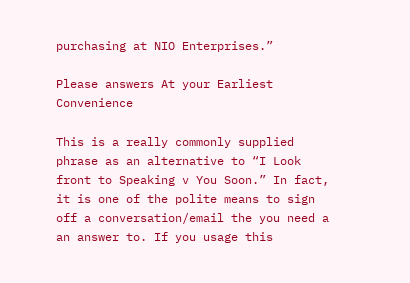purchasing at NIO Enterprises.”

Please answers At your Earliest Convenience

This is a really commonly supplied phrase as an alternative to “I Look front to Speaking v You Soon.” In fact, it is one of the polite means to sign off a conversation/email the you need a an answer to. If you usage this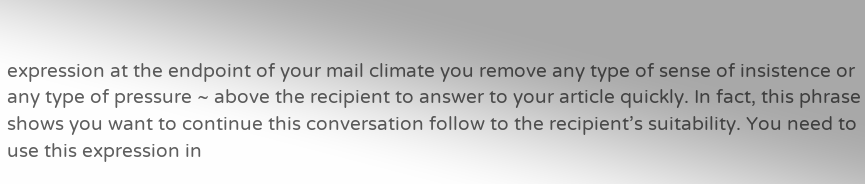expression at the endpoint of your mail climate you remove any type of sense of insistence or any type of pressure ~ above the recipient to answer to your article quickly. In fact, this phrase shows you want to continue this conversation follow to the recipient’s suitability. You need to use this expression in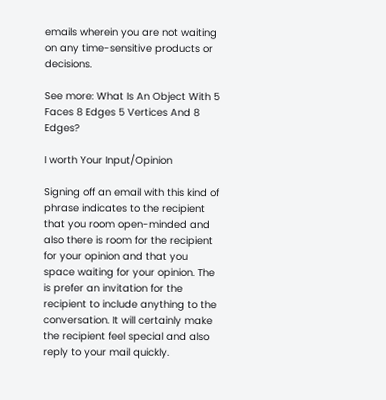emails wherein you are not waiting on any time-sensitive products or decisions.

See more: What Is An Object With 5 Faces 8 Edges 5 Vertices And 8 Edges?

I worth Your Input/Opinion

Signing off an email with this kind of phrase indicates to the recipient that you room open-minded and also there is room for the recipient for your opinion and that you space waiting for your opinion. The is prefer an invitation for the recipient to include anything to the conversation. It will certainly make the recipient feel special and also reply to your mail quickly.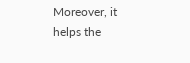Moreover, it helps the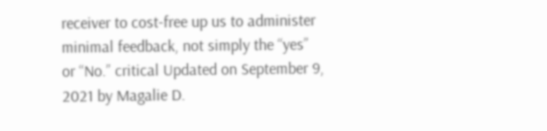receiver to cost-free up us to administer minimal feedback, not simply the “yes” or “No.” critical Updated on September 9, 2021 by Magalie D.